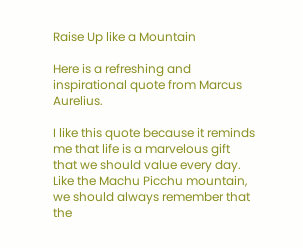Raise Up like a Mountain

Here is a refreshing and inspirational quote from Marcus Aurelius.

I like this quote because it reminds me that life is a marvelous gift that we should value every day. Like the Machu Picchu mountain, we should always remember that the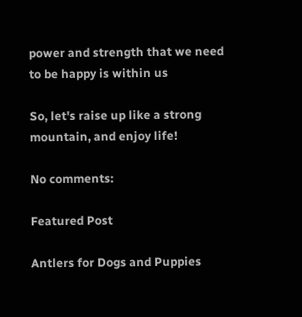power and strength that we need to be happy is within us

So, let's raise up like a strong mountain, and enjoy life!

No comments:

Featured Post

Antlers for Dogs and Puppies